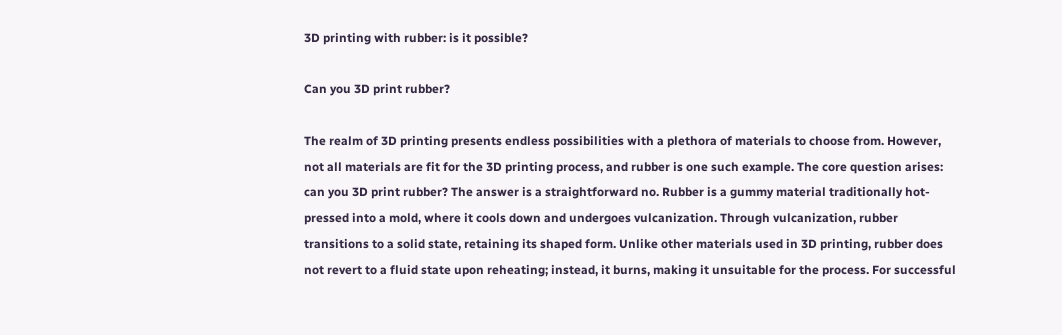3D printing with rubber: is it possible?

Can you 3D print rubber?

The realm of 3D printing presents endless possibilities with a plethora of materials to choose from. However, not all materials are fit for the 3D printing process, and rubber is one such example. The core question arises: can you 3D print rubber? The answer is a straightforward no. Rubber is a gummy material traditionally hot-pressed into a mold, where it cools down and undergoes vulcanization. Through vulcanization, rubber transitions to a solid state, retaining its shaped form. Unlike other materials used in 3D printing, rubber does not revert to a fluid state upon reheating; instead, it burns, making it unsuitable for the process. For successful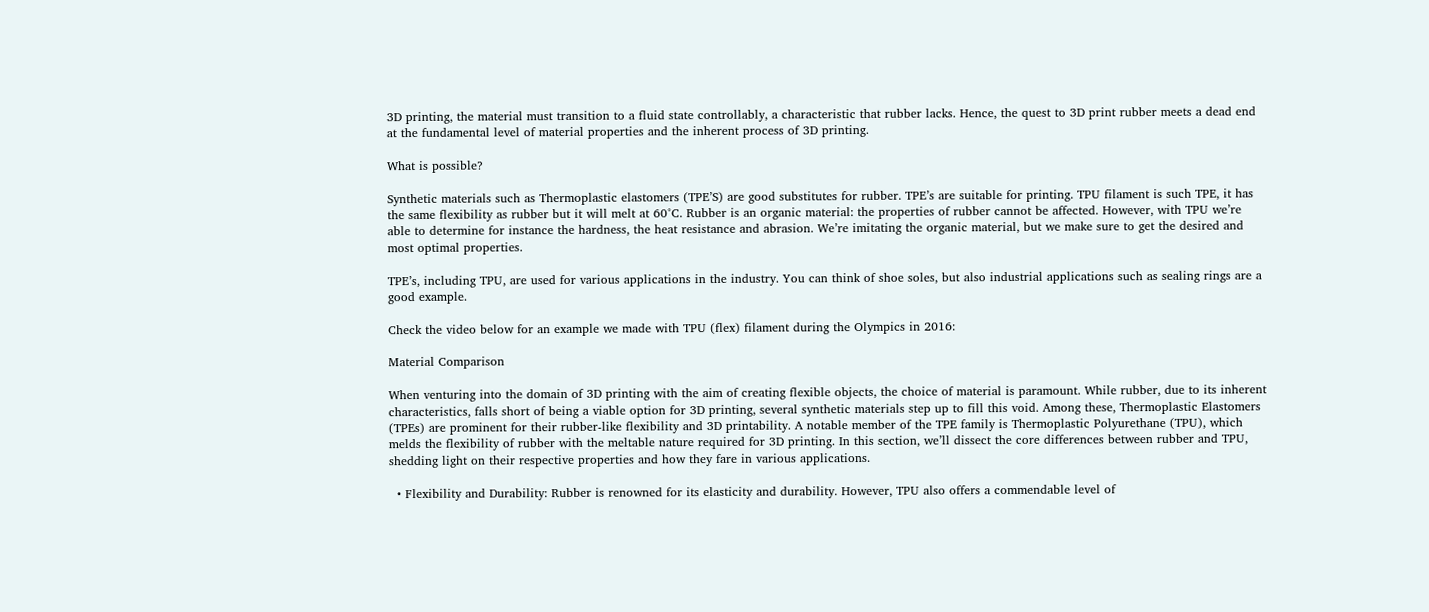3D printing, the material must transition to a fluid state controllably, a characteristic that rubber lacks. Hence, the quest to 3D print rubber meets a dead end at the fundamental level of material properties and the inherent process of 3D printing.

What is possible?

Synthetic materials such as Thermoplastic elastomers (TPE’S) are good substitutes for rubber. TPE’s are suitable for printing. TPU filament is such TPE, it has the same flexibility as rubber but it will melt at 60°C. Rubber is an organic material: the properties of rubber cannot be affected. However, with TPU we’re able to determine for instance the hardness, the heat resistance and abrasion. We’re imitating the organic material, but we make sure to get the desired and most optimal properties.

TPE’s, including TPU, are used for various applications in the industry. You can think of shoe soles, but also industrial applications such as sealing rings are a good example.

Check the video below for an example we made with TPU (flex) filament during the Olympics in 2016:

Material Comparison

When venturing into the domain of 3D printing with the aim of creating flexible objects, the choice of material is paramount. While rubber, due to its inherent characteristics, falls short of being a viable option for 3D printing, several synthetic materials step up to fill this void. Among these, Thermoplastic Elastomers (TPEs) are prominent for their rubber-like flexibility and 3D printability. A notable member of the TPE family is Thermoplastic Polyurethane (TPU), which melds the flexibility of rubber with the meltable nature required for 3D printing. In this section, we’ll dissect the core differences between rubber and TPU, shedding light on their respective properties and how they fare in various applications.

  • Flexibility and Durability: Rubber is renowned for its elasticity and durability. However, TPU also offers a commendable level of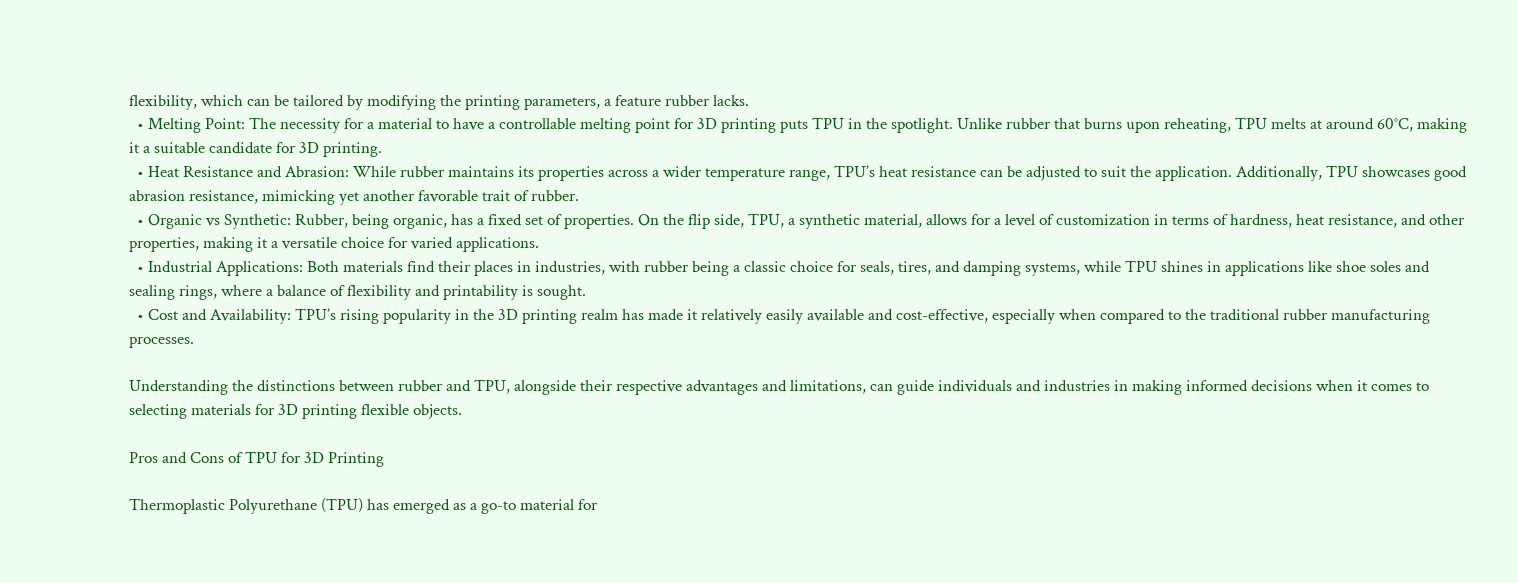flexibility, which can be tailored by modifying the printing parameters, a feature rubber lacks.
  • Melting Point: The necessity for a material to have a controllable melting point for 3D printing puts TPU in the spotlight. Unlike rubber that burns upon reheating, TPU melts at around 60°C, making it a suitable candidate for 3D printing.
  • Heat Resistance and Abrasion: While rubber maintains its properties across a wider temperature range, TPU’s heat resistance can be adjusted to suit the application. Additionally, TPU showcases good abrasion resistance, mimicking yet another favorable trait of rubber.
  • Organic vs Synthetic: Rubber, being organic, has a fixed set of properties. On the flip side, TPU, a synthetic material, allows for a level of customization in terms of hardness, heat resistance, and other properties, making it a versatile choice for varied applications.
  • Industrial Applications: Both materials find their places in industries, with rubber being a classic choice for seals, tires, and damping systems, while TPU shines in applications like shoe soles and sealing rings, where a balance of flexibility and printability is sought.
  • Cost and Availability: TPU’s rising popularity in the 3D printing realm has made it relatively easily available and cost-effective, especially when compared to the traditional rubber manufacturing processes.

Understanding the distinctions between rubber and TPU, alongside their respective advantages and limitations, can guide individuals and industries in making informed decisions when it comes to selecting materials for 3D printing flexible objects.

Pros and Cons of TPU for 3D Printing

Thermoplastic Polyurethane (TPU) has emerged as a go-to material for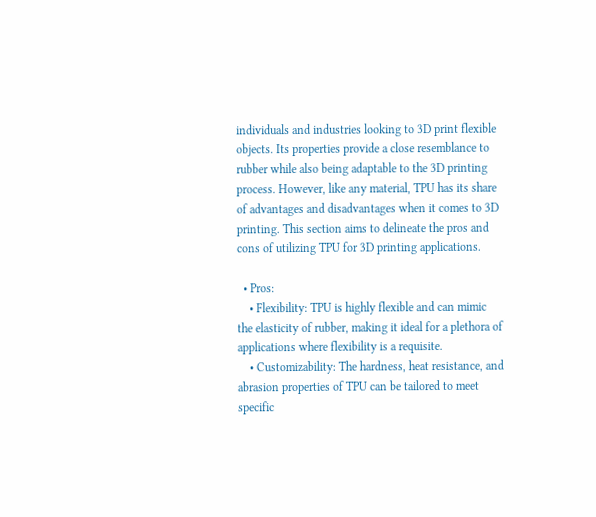individuals and industries looking to 3D print flexible objects. Its properties provide a close resemblance to rubber while also being adaptable to the 3D printing process. However, like any material, TPU has its share of advantages and disadvantages when it comes to 3D printing. This section aims to delineate the pros and cons of utilizing TPU for 3D printing applications.

  • Pros:
    • Flexibility: TPU is highly flexible and can mimic the elasticity of rubber, making it ideal for a plethora of applications where flexibility is a requisite.
    • Customizability: The hardness, heat resistance, and abrasion properties of TPU can be tailored to meet specific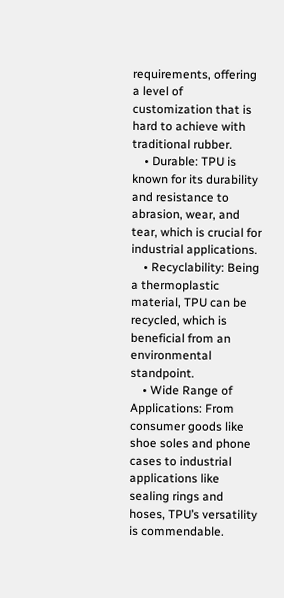requirements, offering a level of customization that is hard to achieve with traditional rubber.
    • Durable: TPU is known for its durability and resistance to abrasion, wear, and tear, which is crucial for industrial applications.
    • Recyclability: Being a thermoplastic material, TPU can be recycled, which is beneficial from an environmental standpoint.
    • Wide Range of Applications: From consumer goods like shoe soles and phone cases to industrial applications like sealing rings and hoses, TPU’s versatility is commendable.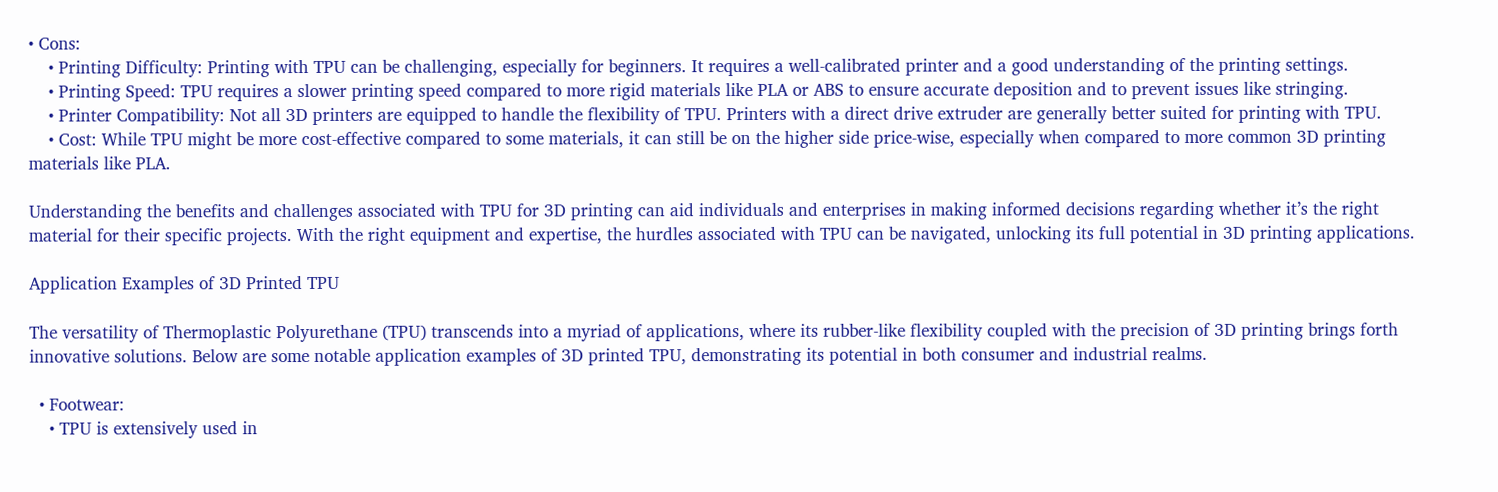• Cons:
    • Printing Difficulty: Printing with TPU can be challenging, especially for beginners. It requires a well-calibrated printer and a good understanding of the printing settings.
    • Printing Speed: TPU requires a slower printing speed compared to more rigid materials like PLA or ABS to ensure accurate deposition and to prevent issues like stringing.
    • Printer Compatibility: Not all 3D printers are equipped to handle the flexibility of TPU. Printers with a direct drive extruder are generally better suited for printing with TPU.
    • Cost: While TPU might be more cost-effective compared to some materials, it can still be on the higher side price-wise, especially when compared to more common 3D printing materials like PLA.

Understanding the benefits and challenges associated with TPU for 3D printing can aid individuals and enterprises in making informed decisions regarding whether it’s the right material for their specific projects. With the right equipment and expertise, the hurdles associated with TPU can be navigated, unlocking its full potential in 3D printing applications.

Application Examples of 3D Printed TPU

The versatility of Thermoplastic Polyurethane (TPU) transcends into a myriad of applications, where its rubber-like flexibility coupled with the precision of 3D printing brings forth innovative solutions. Below are some notable application examples of 3D printed TPU, demonstrating its potential in both consumer and industrial realms.

  • Footwear:
    • TPU is extensively used in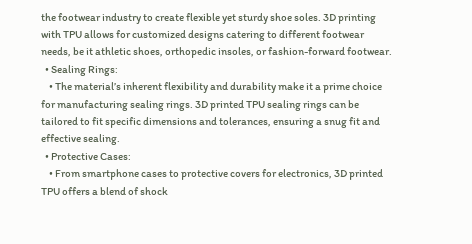the footwear industry to create flexible yet sturdy shoe soles. 3D printing with TPU allows for customized designs catering to different footwear needs, be it athletic shoes, orthopedic insoles, or fashion-forward footwear.
  • Sealing Rings:
    • The material’s inherent flexibility and durability make it a prime choice for manufacturing sealing rings. 3D printed TPU sealing rings can be tailored to fit specific dimensions and tolerances, ensuring a snug fit and effective sealing.
  • Protective Cases:
    • From smartphone cases to protective covers for electronics, 3D printed TPU offers a blend of shock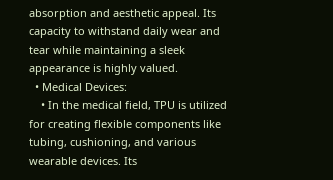absorption and aesthetic appeal. Its capacity to withstand daily wear and tear while maintaining a sleek appearance is highly valued.
  • Medical Devices:
    • In the medical field, TPU is utilized for creating flexible components like tubing, cushioning, and various wearable devices. Its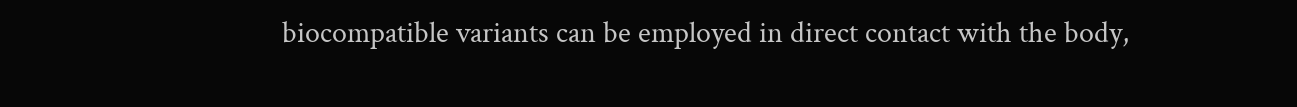biocompatible variants can be employed in direct contact with the body,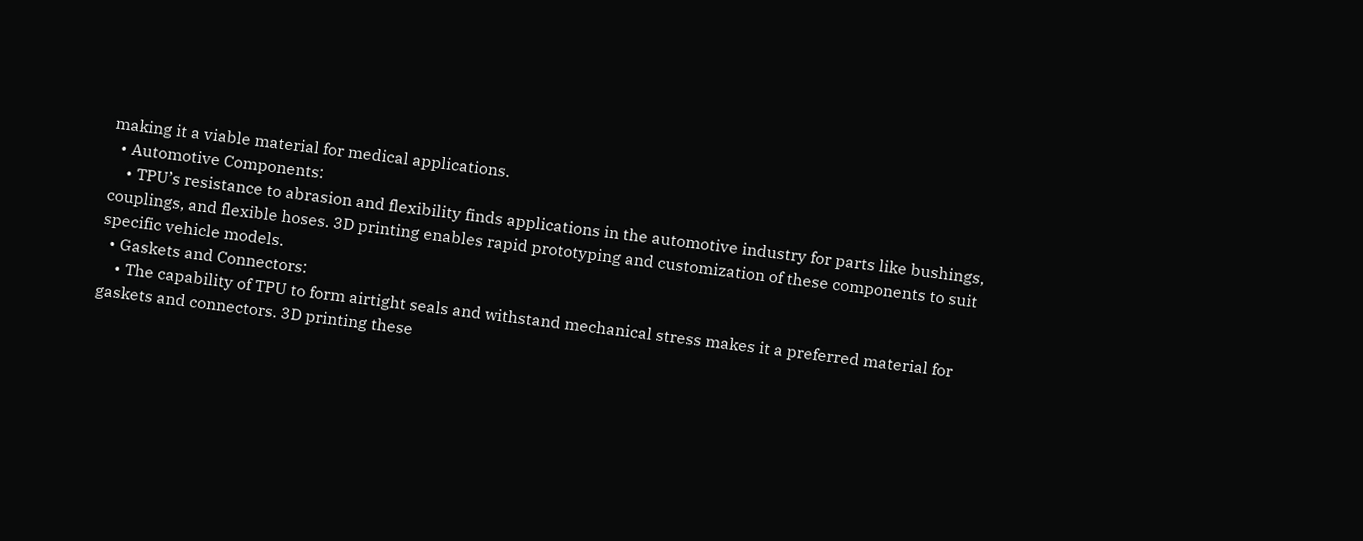making it a viable material for medical applications.
  • Automotive Components:
    • TPU’s resistance to abrasion and flexibility finds applications in the automotive industry for parts like bushings, couplings, and flexible hoses. 3D printing enables rapid prototyping and customization of these components to suit specific vehicle models.
  • Gaskets and Connectors:
    • The capability of TPU to form airtight seals and withstand mechanical stress makes it a preferred material for gaskets and connectors. 3D printing these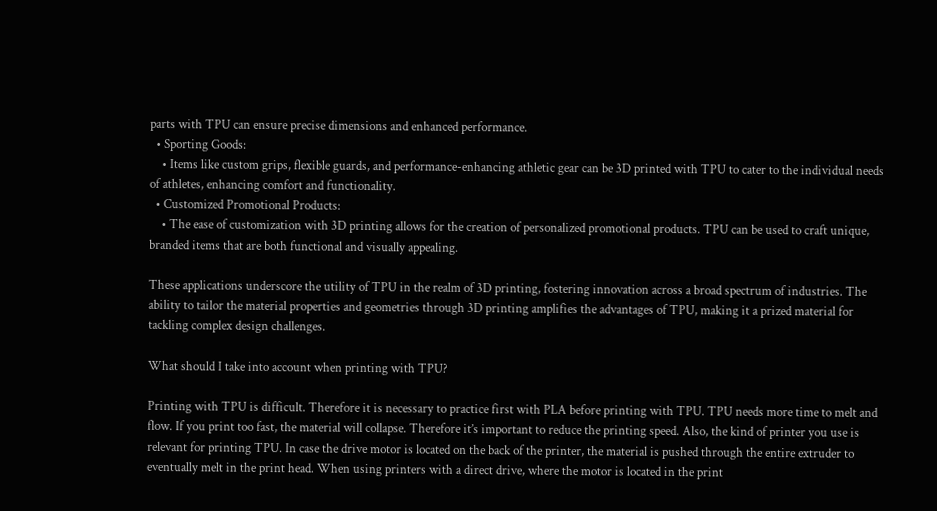parts with TPU can ensure precise dimensions and enhanced performance.
  • Sporting Goods:
    • Items like custom grips, flexible guards, and performance-enhancing athletic gear can be 3D printed with TPU to cater to the individual needs of athletes, enhancing comfort and functionality.
  • Customized Promotional Products:
    • The ease of customization with 3D printing allows for the creation of personalized promotional products. TPU can be used to craft unique, branded items that are both functional and visually appealing.

These applications underscore the utility of TPU in the realm of 3D printing, fostering innovation across a broad spectrum of industries. The ability to tailor the material properties and geometries through 3D printing amplifies the advantages of TPU, making it a prized material for tackling complex design challenges.

What should I take into account when printing with TPU?

Printing with TPU is difficult. Therefore it is necessary to practice first with PLA before printing with TPU. TPU needs more time to melt and flow. If you print too fast, the material will collapse. Therefore it’s important to reduce the printing speed. Also, the kind of printer you use is relevant for printing TPU. In case the drive motor is located on the back of the printer, the material is pushed through the entire extruder to eventually melt in the print head. When using printers with a direct drive, where the motor is located in the print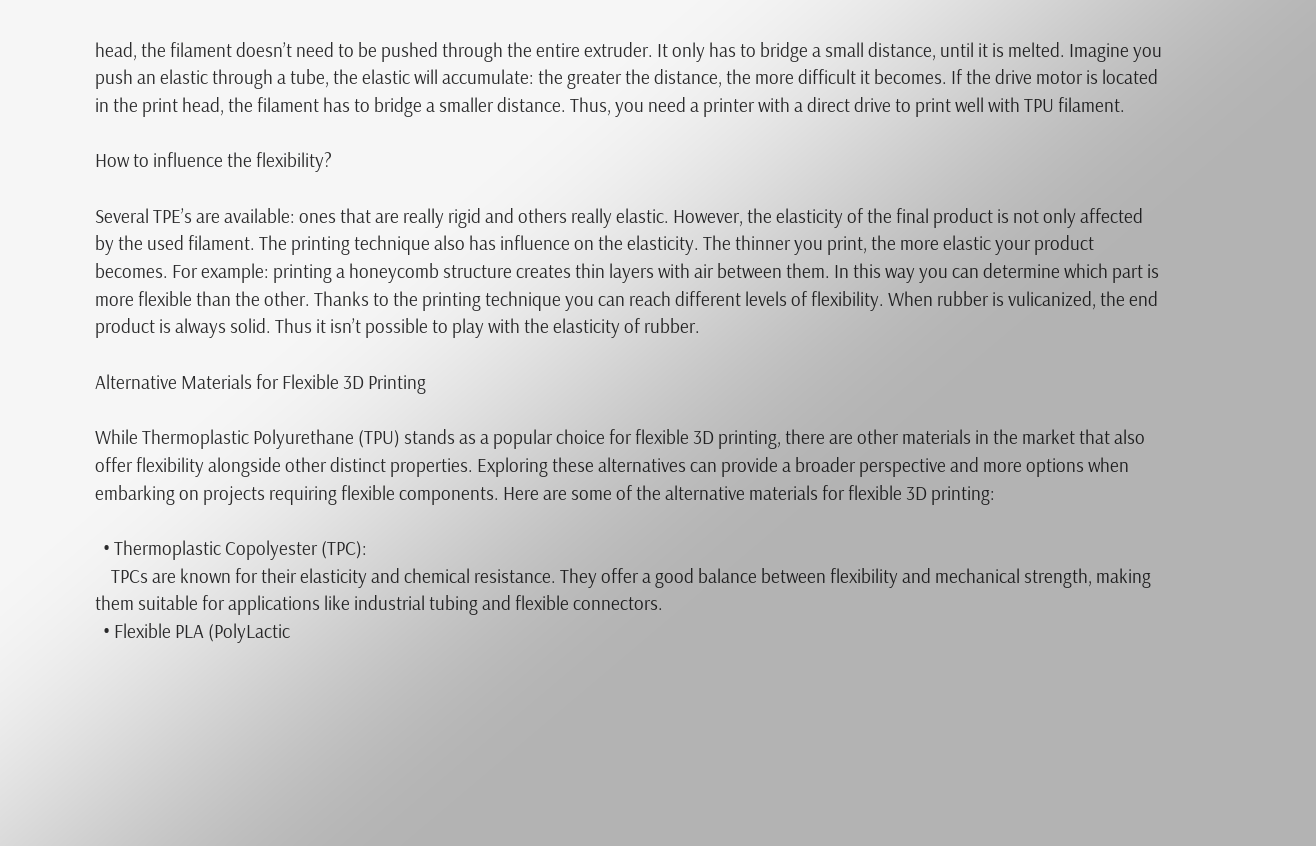head, the filament doesn’t need to be pushed through the entire extruder. It only has to bridge a small distance, until it is melted. Imagine you push an elastic through a tube, the elastic will accumulate: the greater the distance, the more difficult it becomes. If the drive motor is located in the print head, the filament has to bridge a smaller distance. Thus, you need a printer with a direct drive to print well with TPU filament.

How to influence the flexibility?

Several TPE’s are available: ones that are really rigid and others really elastic. However, the elasticity of the final product is not only affected by the used filament. The printing technique also has influence on the elasticity. The thinner you print, the more elastic your product becomes. For example: printing a honeycomb structure creates thin layers with air between them. In this way you can determine which part is more flexible than the other. Thanks to the printing technique you can reach different levels of flexibility. When rubber is vulicanized, the end product is always solid. Thus it isn’t possible to play with the elasticity of rubber.

Alternative Materials for Flexible 3D Printing

While Thermoplastic Polyurethane (TPU) stands as a popular choice for flexible 3D printing, there are other materials in the market that also offer flexibility alongside other distinct properties. Exploring these alternatives can provide a broader perspective and more options when embarking on projects requiring flexible components. Here are some of the alternative materials for flexible 3D printing:

  • Thermoplastic Copolyester (TPC):
    TPCs are known for their elasticity and chemical resistance. They offer a good balance between flexibility and mechanical strength, making them suitable for applications like industrial tubing and flexible connectors.
  • Flexible PLA (PolyLactic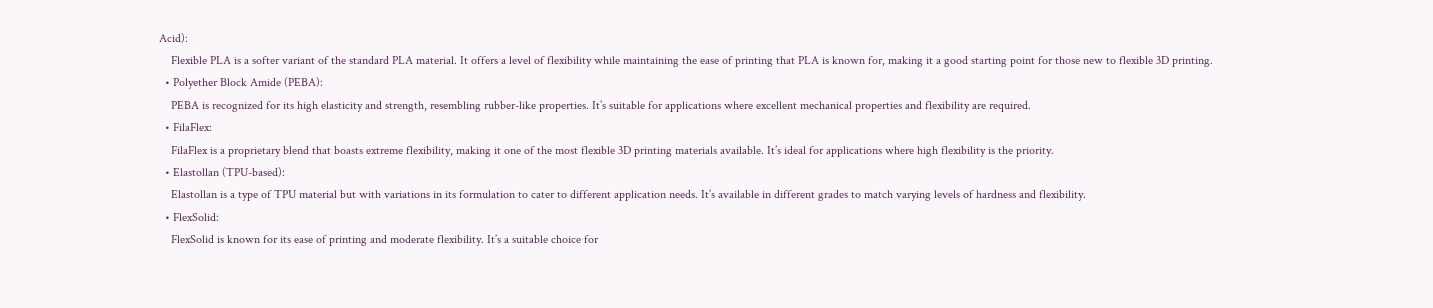Acid):
    Flexible PLA is a softer variant of the standard PLA material. It offers a level of flexibility while maintaining the ease of printing that PLA is known for, making it a good starting point for those new to flexible 3D printing.
  • Polyether Block Amide (PEBA):
    PEBA is recognized for its high elasticity and strength, resembling rubber-like properties. It’s suitable for applications where excellent mechanical properties and flexibility are required.
  • FilaFlex:
    FilaFlex is a proprietary blend that boasts extreme flexibility, making it one of the most flexible 3D printing materials available. It’s ideal for applications where high flexibility is the priority.
  • Elastollan (TPU-based):
    Elastollan is a type of TPU material but with variations in its formulation to cater to different application needs. It’s available in different grades to match varying levels of hardness and flexibility.
  • FlexSolid:
    FlexSolid is known for its ease of printing and moderate flexibility. It’s a suitable choice for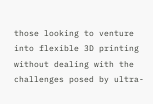those looking to venture into flexible 3D printing without dealing with the challenges posed by ultra-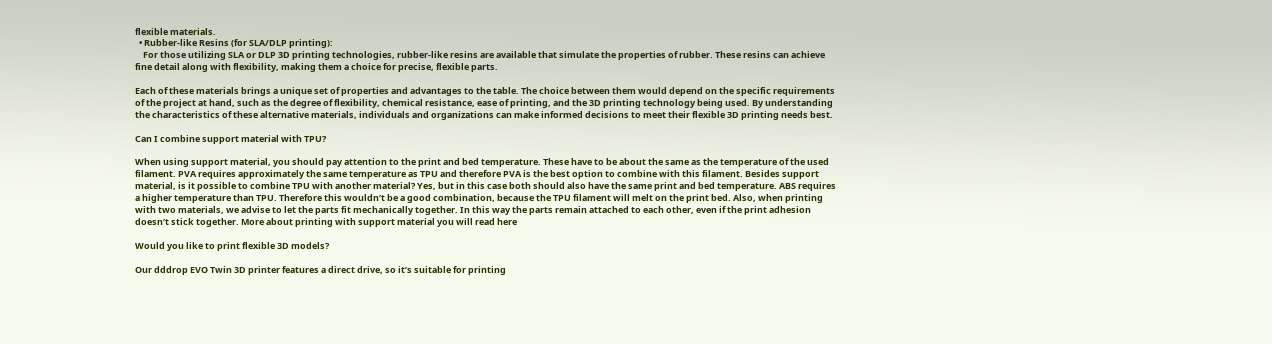flexible materials.
  • Rubber-like Resins (for SLA/DLP printing):
    For those utilizing SLA or DLP 3D printing technologies, rubber-like resins are available that simulate the properties of rubber. These resins can achieve fine detail along with flexibility, making them a choice for precise, flexible parts.

Each of these materials brings a unique set of properties and advantages to the table. The choice between them would depend on the specific requirements of the project at hand, such as the degree of flexibility, chemical resistance, ease of printing, and the 3D printing technology being used. By understanding the characteristics of these alternative materials, individuals and organizations can make informed decisions to meet their flexible 3D printing needs best.

Can I combine support material with TPU?

When using support material, you should pay attention to the print and bed temperature. These have to be about the same as the temperature of the used filament. PVA requires approximately the same temperature as TPU and therefore PVA is the best option to combine with this filament. Besides support material, is it possible to combine TPU with another material? Yes, but in this case both should also have the same print and bed temperature. ABS requires a higher temperature than TPU. Therefore this wouldn’t be a good combination, because the TPU filament will melt on the print bed. Also, when printing with two materials, we advise to let the parts fit mechanically together. In this way the parts remain attached to each other, even if the print adhesion doesn’t stick together. More about printing with support material you will read here

Would you like to print flexible 3D models?

Our dddrop EVO Twin 3D printer features a direct drive, so it’s suitable for printing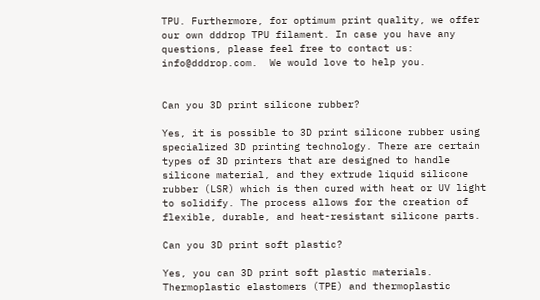TPU. Furthermore, for optimum print quality, we offer our own dddrop TPU filament. In case you have any questions, please feel free to contact us: info@dddrop.com.  We would love to help you.


Can you 3D print silicone rubber?

Yes, it is possible to 3D print silicone rubber using specialized 3D printing technology. There are certain types of 3D printers that are designed to handle silicone material, and they extrude liquid silicone rubber (LSR) which is then cured with heat or UV light to solidify. The process allows for the creation of flexible, durable, and heat-resistant silicone parts.

Can you 3D print soft plastic?

Yes, you can 3D print soft plastic materials. Thermoplastic elastomers (TPE) and thermoplastic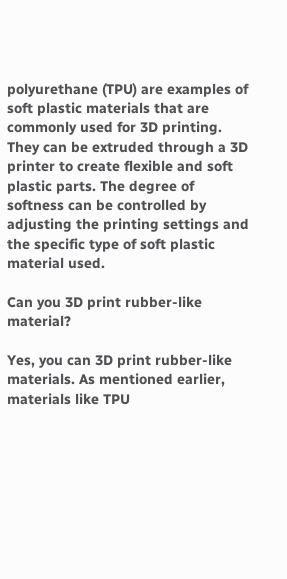polyurethane (TPU) are examples of soft plastic materials that are commonly used for 3D printing. They can be extruded through a 3D printer to create flexible and soft plastic parts. The degree of softness can be controlled by adjusting the printing settings and the specific type of soft plastic material used.

Can you 3D print rubber-like material?

Yes, you can 3D print rubber-like materials. As mentioned earlier, materials like TPU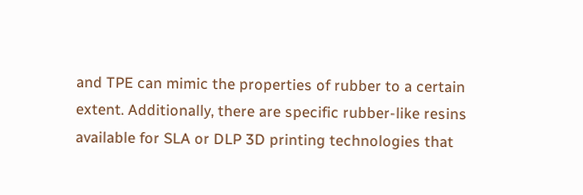and TPE can mimic the properties of rubber to a certain extent. Additionally, there are specific rubber-like resins available for SLA or DLP 3D printing technologies that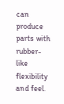can produce parts with rubber-like flexibility and feel.